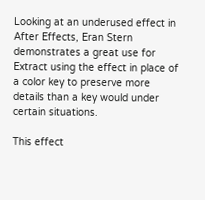Looking at an underused effect in After Effects, Eran Stern demonstrates a great use for Extract using the effect in place of a color key to preserve more details than a key would under certain situations.

This effect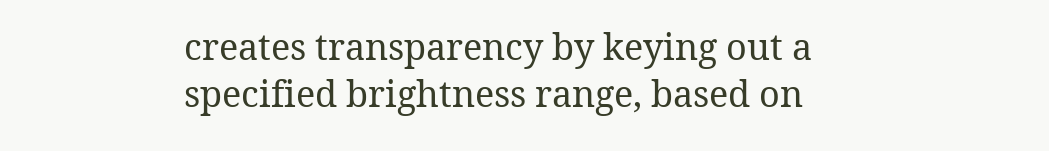creates transparency by keying out a specified brightness range, based on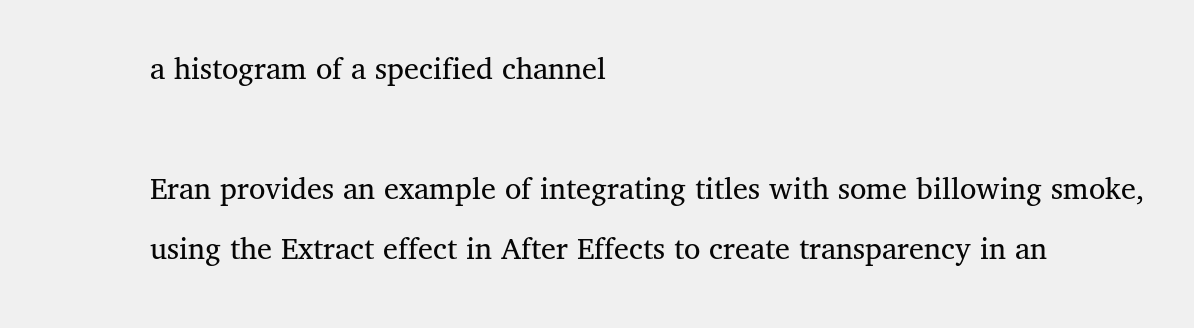a histogram of a specified channel

Eran provides an example of integrating titles with some billowing smoke, using the Extract effect in After Effects to create transparency in an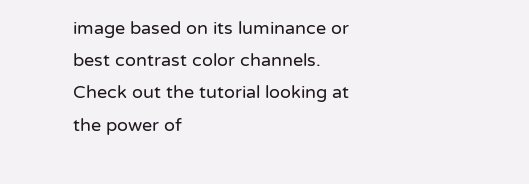image based on its luminance or best contrast color channels. Check out the tutorial looking at the power of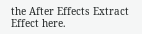the After Effects Extract Effect here.